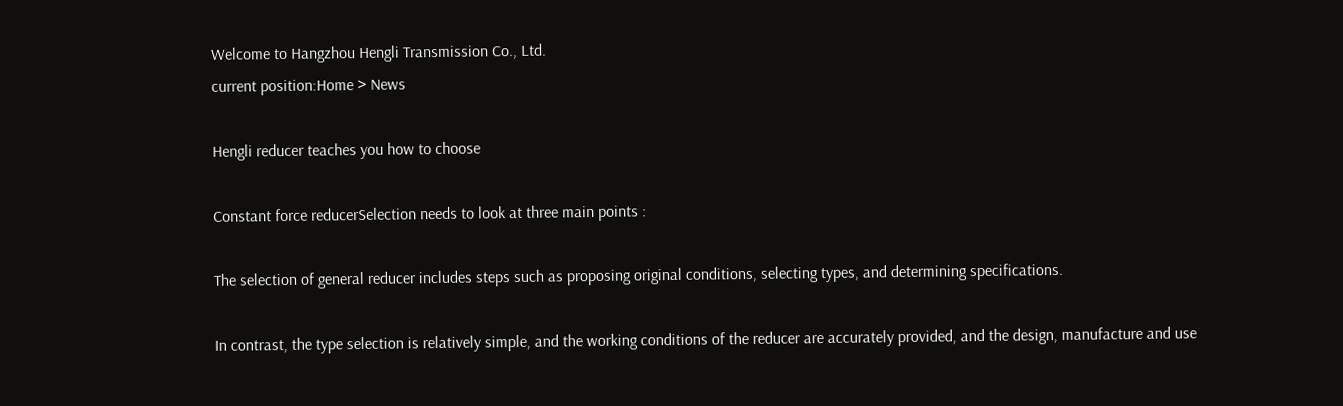Welcome to Hangzhou Hengli Transmission Co., Ltd.
current position:Home > News

Hengli reducer teaches you how to choose

Constant force reducerSelection needs to look at three main points :

The selection of general reducer includes steps such as proposing original conditions, selecting types, and determining specifications.

In contrast, the type selection is relatively simple, and the working conditions of the reducer are accurately provided, and the design, manufacture and use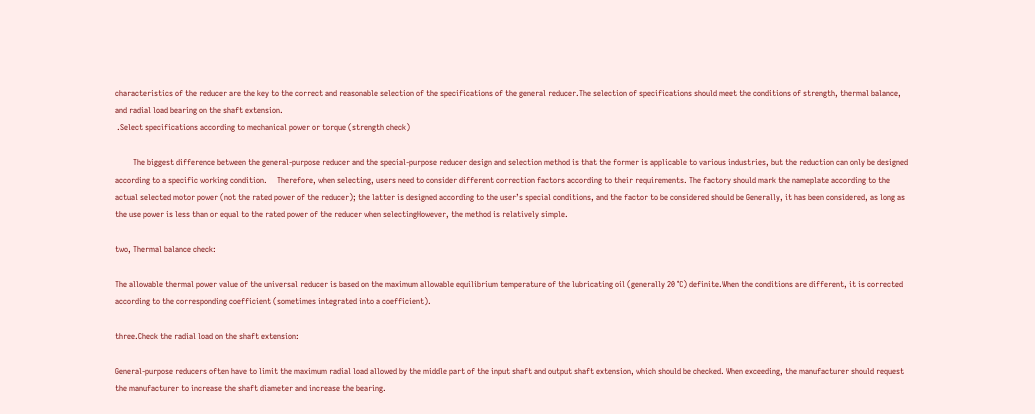characteristics of the reducer are the key to the correct and reasonable selection of the specifications of the general reducer.The selection of specifications should meet the conditions of strength, thermal balance, and radial load bearing on the shaft extension.
 .Select specifications according to mechanical power or torque (strength check)

         The biggest difference between the general-purpose reducer and the special-purpose reducer design and selection method is that the former is applicable to various industries, but the reduction can only be designed according to a specific working condition.     Therefore, when selecting, users need to consider different correction factors according to their requirements. The factory should mark the nameplate according to the actual selected motor power (not the rated power of the reducer); the latter is designed according to the user’s special conditions, and the factor to be considered should be Generally, it has been considered, as long as the use power is less than or equal to the rated power of the reducer when selectingHowever, the method is relatively simple.

two, Thermal balance check:

The allowable thermal power value of the universal reducer is based on the maximum allowable equilibrium temperature of the lubricating oil (generally 20 ℃) definite.When the conditions are different, it is corrected according to the corresponding coefficient (sometimes integrated into a coefficient).

three.Check the radial load on the shaft extension:

General-purpose reducers often have to limit the maximum radial load allowed by the middle part of the input shaft and output shaft extension, which should be checked. When exceeding, the manufacturer should request the manufacturer to increase the shaft diameter and increase the bearing.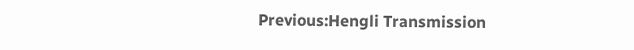Previous:Hengli Transmission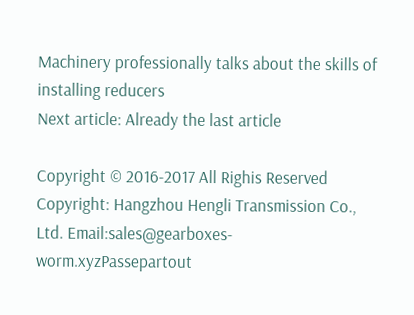Machinery professionally talks about the skills of installing reducers
Next article: Already the last article

Copyright © 2016-2017 All Righis Reserved Copyright: Hangzhou Hengli Transmission Co., Ltd. Email:sales@gearboxes-worm.xyzPassepartout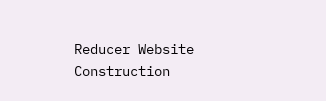Reducer Website Construction